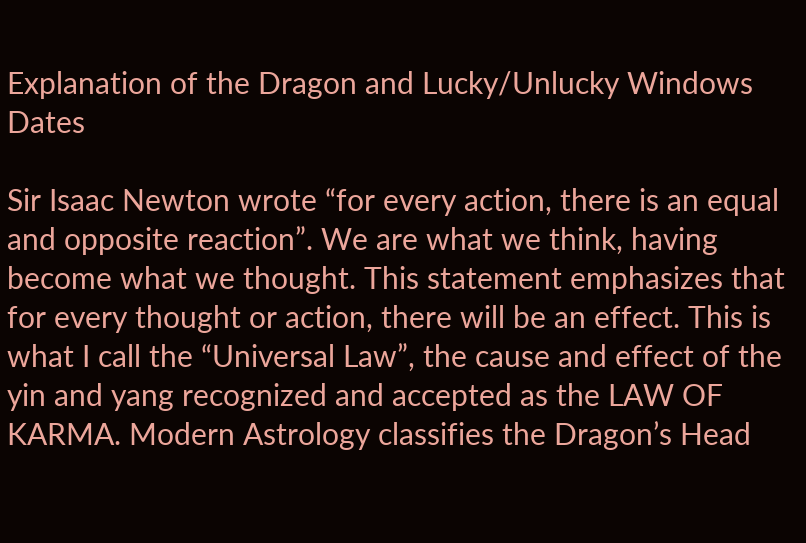Explanation of the Dragon and Lucky/Unlucky Windows Dates

Sir Isaac Newton wrote “for every action, there is an equal and opposite reaction”. We are what we think, having become what we thought. This statement emphasizes that for every thought or action, there will be an effect. This is what I call the “Universal Law”, the cause and effect of the yin and yang recognized and accepted as the LAW OF KARMA. Modern Astrology classifies the Dragon’s Head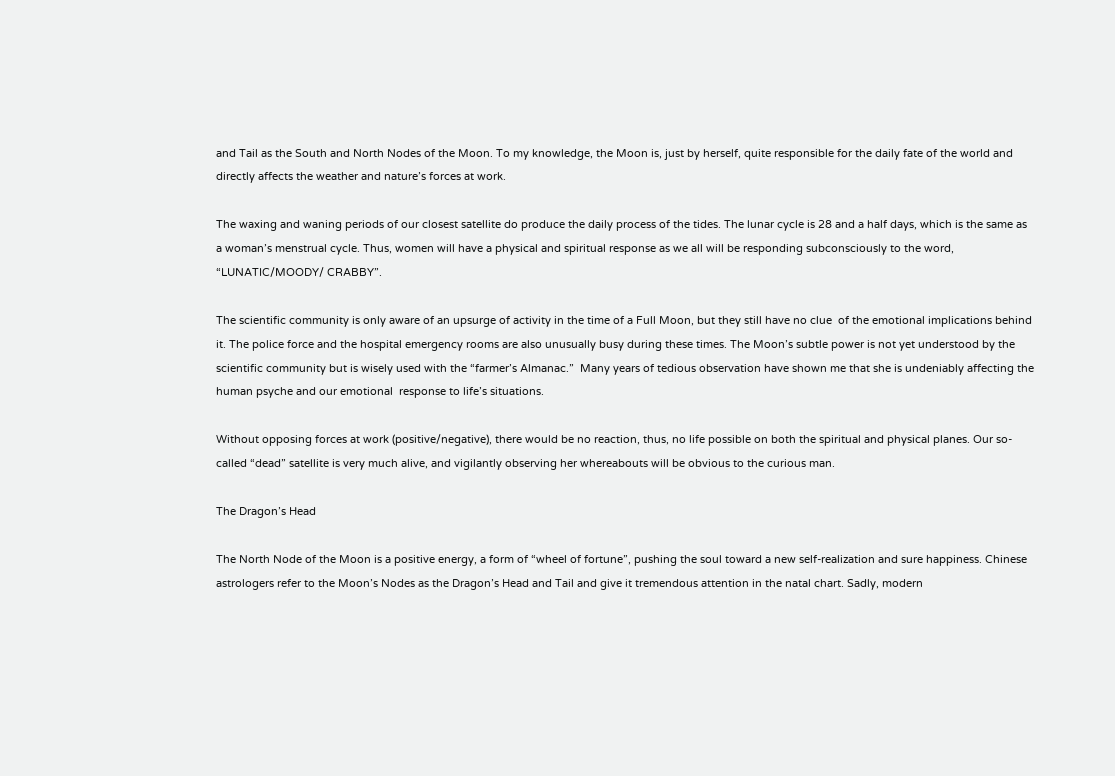and Tail as the South and North Nodes of the Moon. To my knowledge, the Moon is, just by herself, quite responsible for the daily fate of the world and directly affects the weather and nature’s forces at work.

The waxing and waning periods of our closest satellite do produce the daily process of the tides. The lunar cycle is 28 and a half days, which is the same as a woman’s menstrual cycle. Thus, women will have a physical and spiritual response as we all will be responding subconsciously to the word, “LUNATIC/MOODY/ CRABBY”.

The scientific community is only aware of an upsurge of activity in the time of a Full Moon, but they still have no clue  of the emotional implications behind it. The police force and the hospital emergency rooms are also unusually busy during these times. The Moon’s subtle power is not yet understood by the scientific community but is wisely used with the “farmer’s Almanac.”  Many years of tedious observation have shown me that she is undeniably affecting the human psyche and our emotional  response to life’s situations.

Without opposing forces at work (positive/negative), there would be no reaction, thus, no life possible on both the spiritual and physical planes. Our so-called “dead” satellite is very much alive, and vigilantly observing her whereabouts will be obvious to the curious man.

The Dragon’s Head

The North Node of the Moon is a positive energy, a form of “wheel of fortune”, pushing the soul toward a new self-realization and sure happiness. Chinese astrologers refer to the Moon’s Nodes as the Dragon’s Head and Tail and give it tremendous attention in the natal chart. Sadly, modern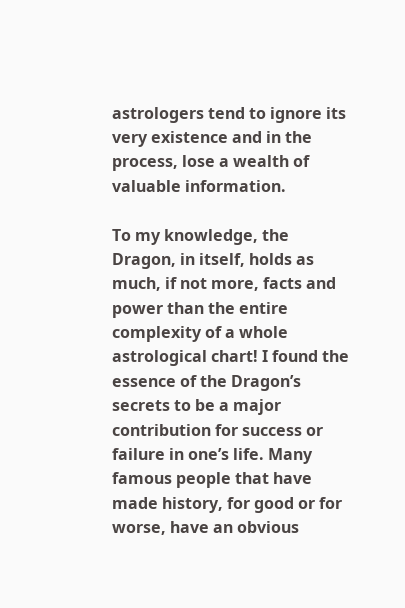astrologers tend to ignore its very existence and in the process, lose a wealth of valuable information.

To my knowledge, the Dragon, in itself, holds as much, if not more, facts and power than the entire complexity of a whole astrological chart! I found the essence of the Dragon’s secrets to be a major contribution for success or failure in one’s life. Many famous people that have made history, for good or for worse, have an obvious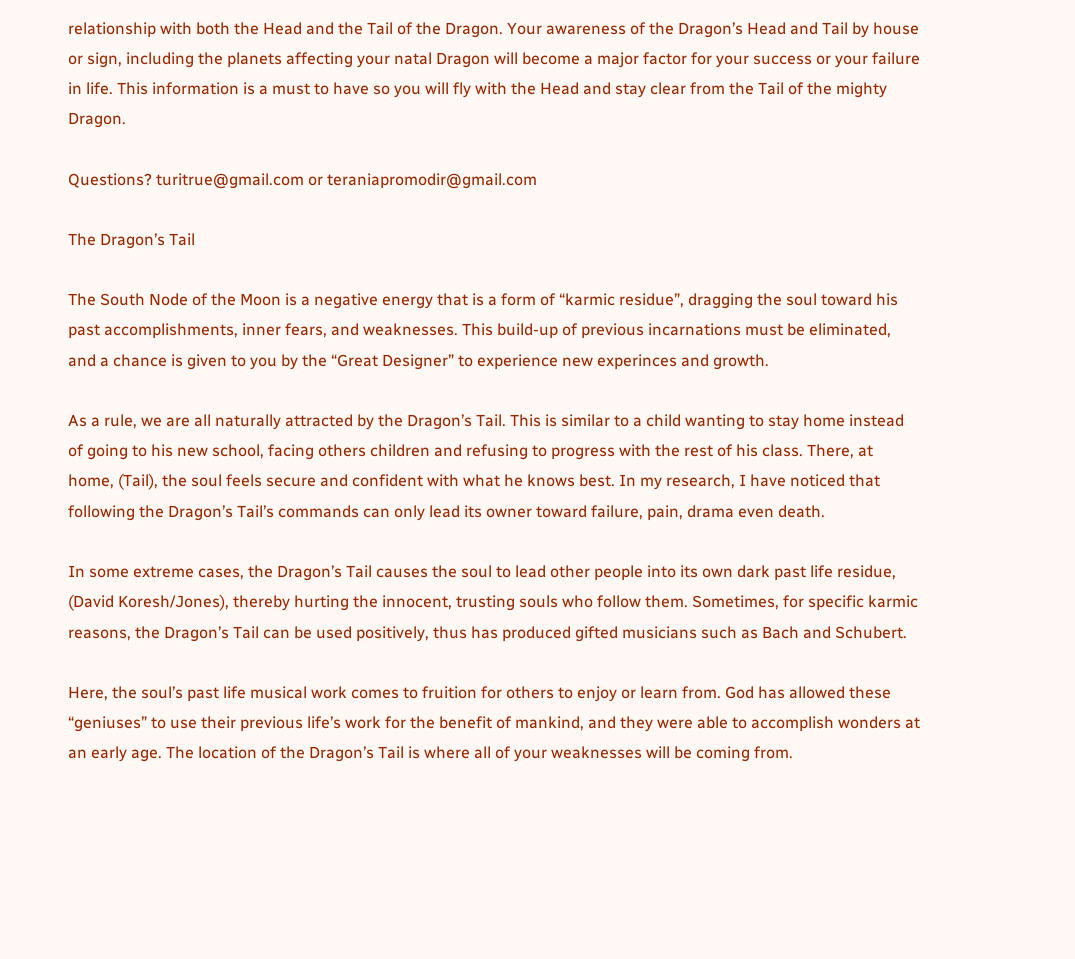relationship with both the Head and the Tail of the Dragon. Your awareness of the Dragon’s Head and Tail by house or sign, including the planets affecting your natal Dragon will become a major factor for your success or your failure in life. This information is a must to have so you will fly with the Head and stay clear from the Tail of the mighty Dragon.

Questions? turitrue@gmail.com or teraniapromodir@gmail.com

The Dragon’s Tail

The South Node of the Moon is a negative energy that is a form of “karmic residue”, dragging the soul toward his past accomplishments, inner fears, and weaknesses. This build-up of previous incarnations must be eliminated, and a chance is given to you by the “Great Designer” to experience new experinces and growth.

As a rule, we are all naturally attracted by the Dragon’s Tail. This is similar to a child wanting to stay home instead of going to his new school, facing others children and refusing to progress with the rest of his class. There, at home, (Tail), the soul feels secure and confident with what he knows best. In my research, I have noticed that following the Dragon’s Tail’s commands can only lead its owner toward failure, pain, drama even death.

In some extreme cases, the Dragon’s Tail causes the soul to lead other people into its own dark past life residue, (David Koresh/Jones), thereby hurting the innocent, trusting souls who follow them. Sometimes, for specific karmic reasons, the Dragon’s Tail can be used positively, thus has produced gifted musicians such as Bach and Schubert.

Here, the soul’s past life musical work comes to fruition for others to enjoy or learn from. God has allowed these “geniuses” to use their previous life’s work for the benefit of mankind, and they were able to accomplish wonders at an early age. The location of the Dragon’s Tail is where all of your weaknesses will be coming from.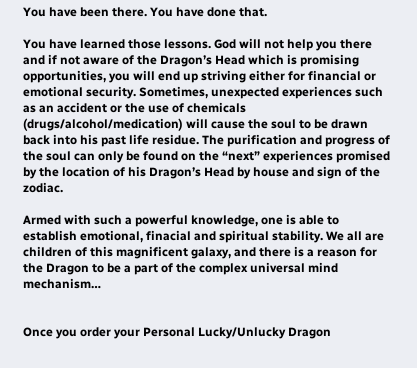You have been there. You have done that.

You have learned those lessons. God will not help you there and if not aware of the Dragon’s Head which is promising opportunities, you will end up striving either for financial or emotional security. Sometimes, unexpected experiences such as an accident or the use of chemicals (drugs/alcohol/medication) will cause the soul to be drawn back into his past life residue. The purification and progress of the soul can only be found on the “next” experiences promised by the location of his Dragon’s Head by house and sign of the zodiac.

Armed with such a powerful knowledge, one is able to establish emotional, finacial and spiritual stability. We all are children of this magnificent galaxy, and there is a reason for the Dragon to be a part of the complex universal mind mechanism…


Once you order your Personal Lucky/Unlucky Dragon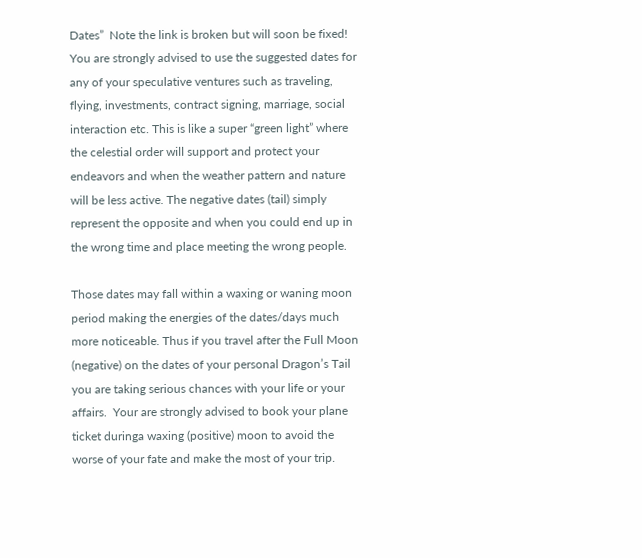Dates”  Note the link is broken but will soon be fixed! You are strongly advised to use the suggested dates for any of your speculative ventures such as traveling, flying, investments, contract signing, marriage, social interaction etc. This is like a super “green light” where the celestial order will support and protect your endeavors and when the weather pattern and nature will be less active. The negative dates (tail) simply represent the opposite and when you could end up in the wrong time and place meeting the wrong people.

Those dates may fall within a waxing or waning moon period making the energies of the dates/days much more noticeable. Thus if you travel after the Full Moon (negative) on the dates of your personal Dragon’s Tail you are taking serious chances with your life or your affairs.  Your are strongly advised to book your plane ticket duringa waxing (positive) moon to avoid the worse of your fate and make the most of your trip.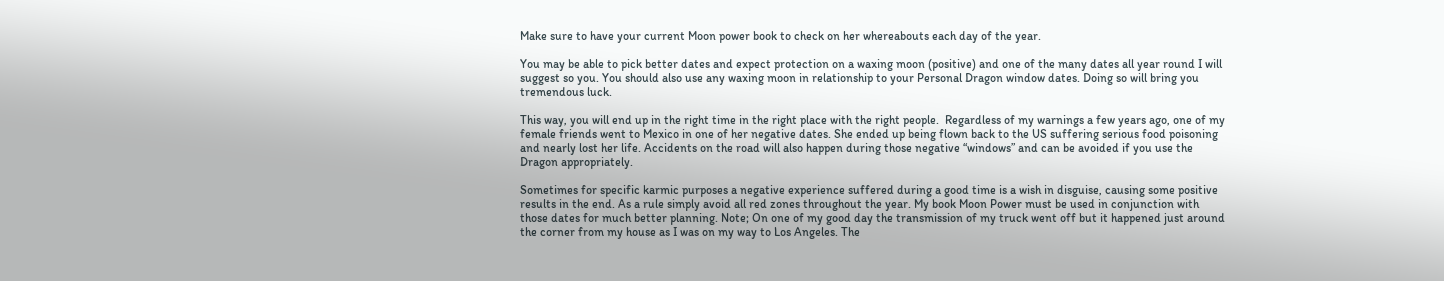Make sure to have your current Moon power book to check on her whereabouts each day of the year.

You may be able to pick better dates and expect protection on a waxing moon (positive) and one of the many dates all year round I will suggest so you. You should also use any waxing moon in relationship to your Personal Dragon window dates. Doing so will bring you tremendous luck.

This way, you will end up in the right time in the right place with the right people.  Regardless of my warnings a few years ago, one of my female friends went to Mexico in one of her negative dates. She ended up being flown back to the US suffering serious food poisoning and nearly lost her life. Accidents on the road will also happen during those negative “windows” and can be avoided if you use the Dragon appropriately.

Sometimes for specific karmic purposes a negative experience suffered during a good time is a wish in disguise, causing some positive results in the end. As a rule simply avoid all red zones throughout the year. My book Moon Power must be used in conjunction with those dates for much better planning. Note; On one of my good day the transmission of my truck went off but it happened just around the corner from my house as I was on my way to Los Angeles. The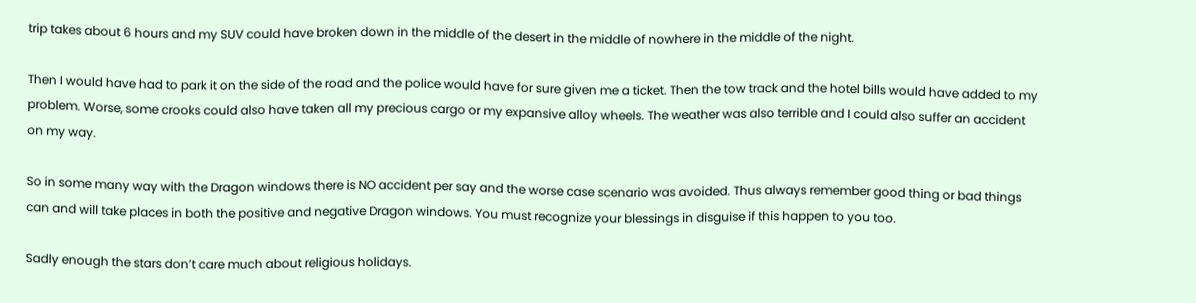trip takes about 6 hours and my SUV could have broken down in the middle of the desert in the middle of nowhere in the middle of the night.

Then I would have had to park it on the side of the road and the police would have for sure given me a ticket. Then the tow track and the hotel bills would have added to my problem. Worse, some crooks could also have taken all my precious cargo or my expansive alloy wheels. The weather was also terrible and I could also suffer an accident on my way.

So in some many way with the Dragon windows there is NO accident per say and the worse case scenario was avoided. Thus always remember good thing or bad things can and will take places in both the positive and negative Dragon windows. You must recognize your blessings in disguise if this happen to you too.

Sadly enough the stars don’t care much about religious holidays.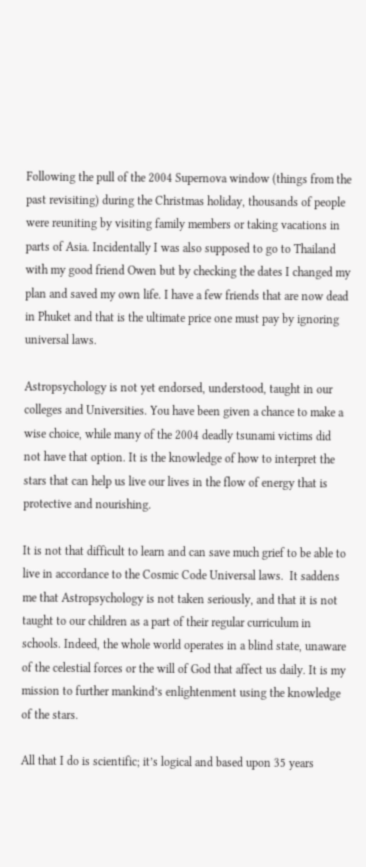Following the pull of the 2004 Supernova window (things from the past revisiting) during the Christmas holiday, thousands of people were reuniting by visiting family members or taking vacations in parts of Asia. Incidentally I was also supposed to go to Thailand with my good friend Owen but by checking the dates I changed my plan and saved my own life. I have a few friends that are now dead in Phuket and that is the ultimate price one must pay by ignoring universal laws.

Astropsychology is not yet endorsed, understood, taught in our colleges and Universities. You have been given a chance to make a wise choice, while many of the 2004 deadly tsunami victims did not have that option. It is the knowledge of how to interpret the stars that can help us live our lives in the flow of energy that is protective and nourishing.

It is not that difficult to learn and can save much grief to be able to live in accordance to the Cosmic Code Universal laws.  It saddens me that Astropsychology is not taken seriously, and that it is not taught to our children as a part of their regular curriculum in schools. Indeed, the whole world operates in a blind state, unaware of the celestial forces or the will of God that affect us daily. It is my mission to further mankind’s enlightenment using the knowledge of the stars.

All that I do is scientific; it’s logical and based upon 35 years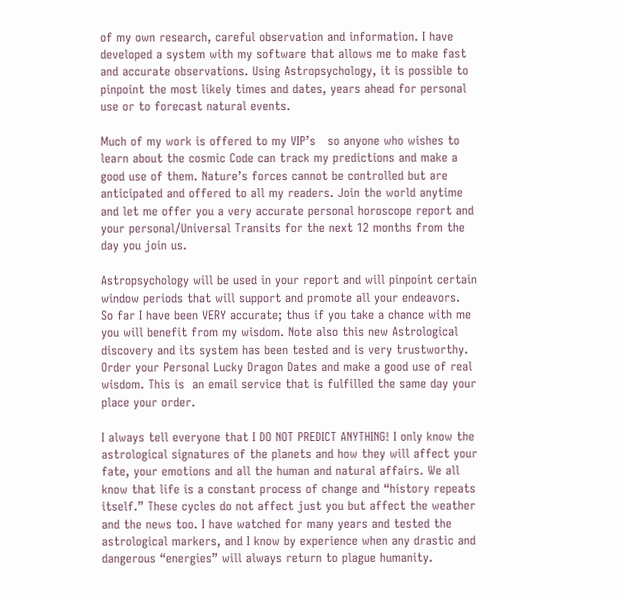of my own research, careful observation and information. I have developed a system with my software that allows me to make fast and accurate observations. Using Astropsychology, it is possible to pinpoint the most likely times and dates, years ahead for personal use or to forecast natural events.

Much of my work is offered to my VIP’s   so anyone who wishes to learn about the cosmic Code can track my predictions and make a good use of them. Nature’s forces cannot be controlled but are anticipated and offered to all my readers. Join the world anytime and let me offer you a very accurate personal horoscope report and your personal/Universal Transits for the next 12 months from the day you join us.

Astropsychology will be used in your report and will pinpoint certain window periods that will support and promote all your endeavors.  So far I have been VERY accurate; thus if you take a chance with me you will benefit from my wisdom. Note also this new Astrological discovery and its system has been tested and is very trustworthy.  Order your Personal Lucky Dragon Dates and make a good use of real wisdom. This is  an email service that is fulfilled the same day your place your order.

I always tell everyone that I DO NOT PREDICT ANYTHING! I only know the astrological signatures of the planets and how they will affect your fate, your emotions and all the human and natural affairs. We all know that life is a constant process of change and “history repeats itself.” These cycles do not affect just you but affect the weather and the news too. I have watched for many years and tested the astrological markers, and I know by experience when any drastic and dangerous “energies” will always return to plague humanity.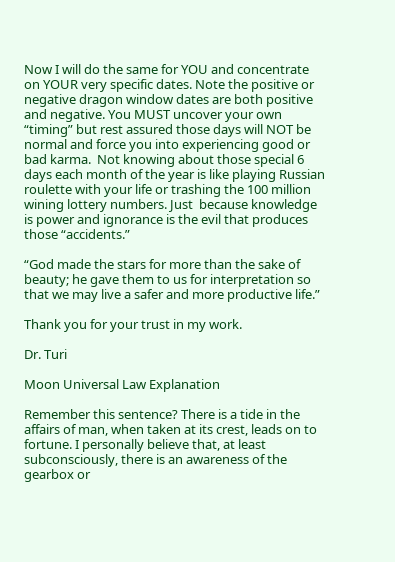Now I will do the same for YOU and concentrate on YOUR very specific dates. Note the positive or negative dragon window dates are both positive and negative. You MUST uncover your own “timing” but rest assured those days will NOT be normal and force you into experiencing good or bad karma.  Not knowing about those special 6 days each month of the year is like playing Russian roulette with your life or trashing the 100 million wining lottery numbers. Just  because knowledge is power and ignorance is the evil that produces those “accidents.”

“God made the stars for more than the sake of beauty; he gave them to us for interpretation so that we may live a safer and more productive life.”

Thank you for your trust in my work.

Dr. Turi

Moon Universal Law Explanation

Remember this sentence? There is a tide in the affairs of man, when taken at its crest, leads on to fortune. I personally believe that, at least subconsciously, there is an awareness of the gearbox or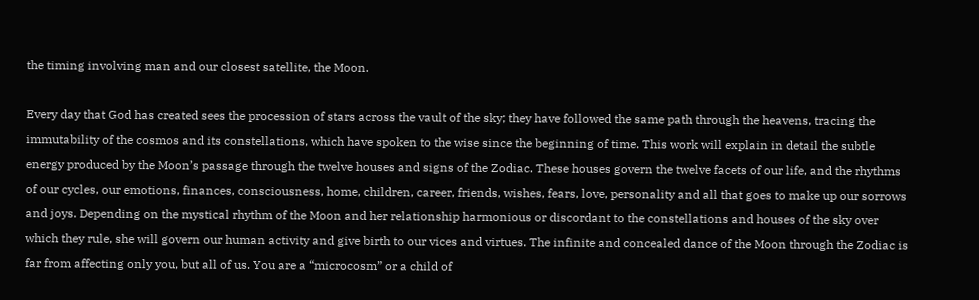the timing involving man and our closest satellite, the Moon.

Every day that God has created sees the procession of stars across the vault of the sky; they have followed the same path through the heavens, tracing the immutability of the cosmos and its constellations, which have spoken to the wise since the beginning of time. This work will explain in detail the subtle energy produced by the Moon’s passage through the twelve houses and signs of the Zodiac. These houses govern the twelve facets of our life, and the rhythms of our cycles, our emotions, finances, consciousness, home, children, career, friends, wishes, fears, love, personality and all that goes to make up our sorrows and joys. Depending on the mystical rhythm of the Moon and her relationship harmonious or discordant to the constellations and houses of the sky over which they rule, she will govern our human activity and give birth to our vices and virtues. The infinite and concealed dance of the Moon through the Zodiac is far from affecting only you, but all of us. You are a “microcosm” or a child of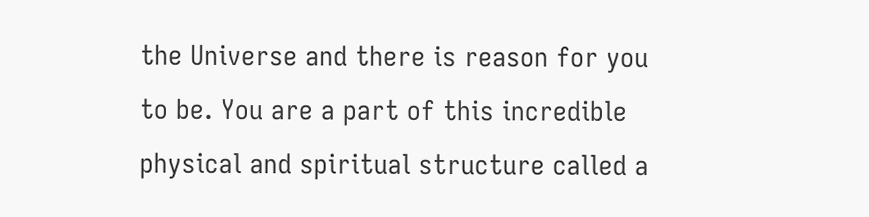the Universe and there is reason for you to be. You are a part of this incredible physical and spiritual structure called a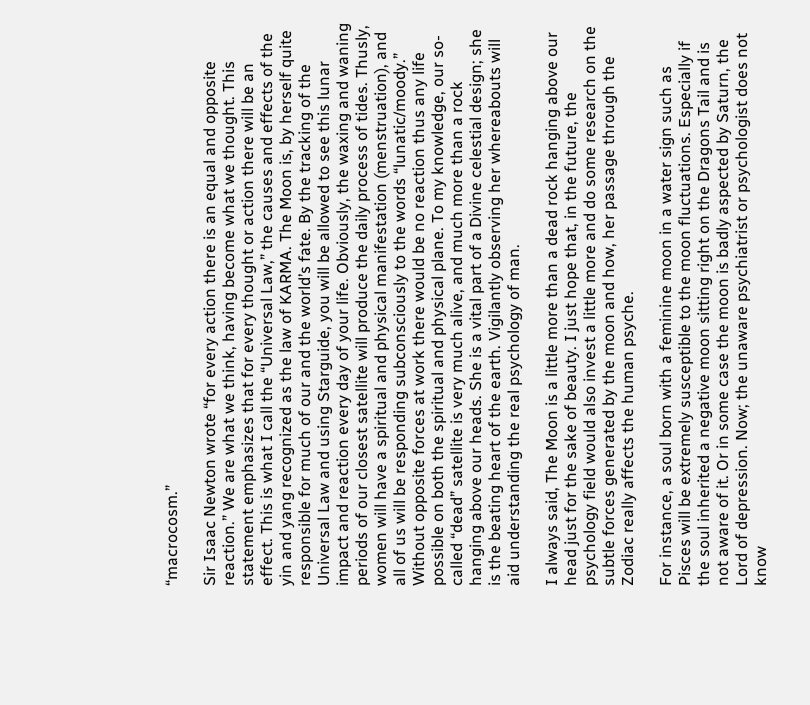“macrocosm.”

Sir Isaac Newton wrote “for every action there is an equal and opposite reaction.” We are what we think, having become what we thought. This statement emphasizes that for every thought or action there will be an effect. This is what I call the “Universal Law,” the causes and effects of the yin and yang recognized as the law of KARMA. The Moon is, by herself quite responsible for much of our and the world’s fate. By the tracking of the Universal Law and using Starguide, you will be allowed to see this lunar impact and reaction every day of your life. Obviously, the waxing and waning periods of our closest satellite will produce the daily process of tides. Thusly, women will have a spiritual and physical manifestation (menstruation), and all of us will be responding subconsciously to the words “lunatic/moody.” Without opposite forces at work there would be no reaction thus any life possible on both the spiritual and physical plane. To my knowledge, our so-called “dead” satellite is very much alive, and much more than a rock hanging above our heads. She is a vital part of a Divine celestial design; she is the beating heart of the earth. Vigilantly observing her whereabouts will aid understanding the real psychology of man.

I always said, The Moon is a little more than a dead rock hanging above our head just for the sake of beauty. I just hope that, in the future, the psychology field would also invest a little more and do some research on the subtle forces generated by the moon and how, her passage through the Zodiac really affects the human psyche.

For instance, a soul born with a feminine moon in a water sign such as Pisces will be extremely susceptible to the moon fluctuations. Especially if the soul inherited a negative moon sitting right on the Dragons Tail and is not aware of it. Or in some case the moon is badly aspected by Saturn, the Lord of depression. Now; the unaware psychiatrist or psychologist does not know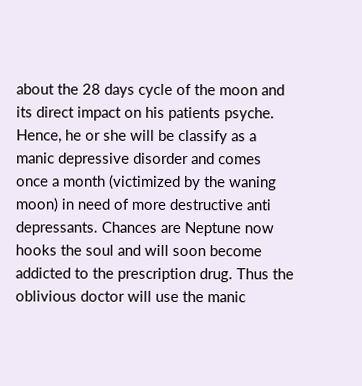about the 28 days cycle of the moon and its direct impact on his patients psyche. Hence, he or she will be classify as a manic depressive disorder and comes once a month (victimized by the waning moon) in need of more destructive anti depressants. Chances are Neptune now hooks the soul and will soon become addicted to the prescription drug. Thus the oblivious doctor will use the manic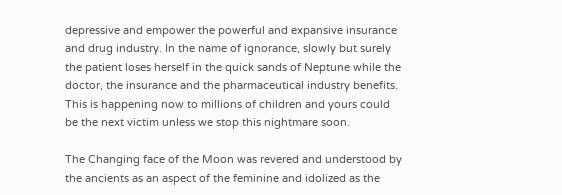depressive and empower the powerful and expansive insurance and drug industry. In the name of ignorance, slowly but surely the patient loses herself in the quick sands of Neptune while the doctor, the insurance and the pharmaceutical industry benefits. This is happening now to millions of children and yours could be the next victim unless we stop this nightmare soon.

The Changing face of the Moon was revered and understood by the ancients as an aspect of the feminine and idolized as the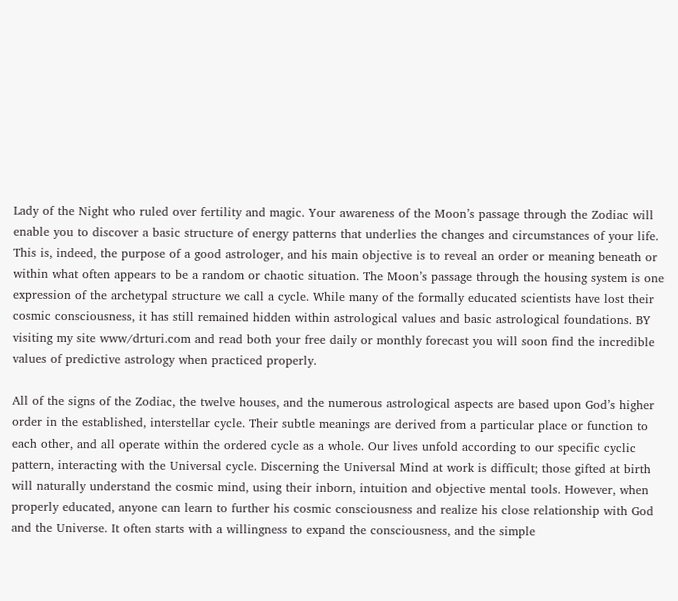Lady of the Night who ruled over fertility and magic. Your awareness of the Moon’s passage through the Zodiac will enable you to discover a basic structure of energy patterns that underlies the changes and circumstances of your life. This is, indeed, the purpose of a good astrologer, and his main objective is to reveal an order or meaning beneath or within what often appears to be a random or chaotic situation. The Moon’s passage through the housing system is one expression of the archetypal structure we call a cycle. While many of the formally educated scientists have lost their cosmic consciousness, it has still remained hidden within astrological values and basic astrological foundations. BY visiting my site www/drturi.com and read both your free daily or monthly forecast you will soon find the incredible values of predictive astrology when practiced properly.

All of the signs of the Zodiac, the twelve houses, and the numerous astrological aspects are based upon God’s higher order in the established, interstellar cycle. Their subtle meanings are derived from a particular place or function to each other, and all operate within the ordered cycle as a whole. Our lives unfold according to our specific cyclic pattern, interacting with the Universal cycle. Discerning the Universal Mind at work is difficult; those gifted at birth will naturally understand the cosmic mind, using their inborn, intuition and objective mental tools. However, when properly educated, anyone can learn to further his cosmic consciousness and realize his close relationship with God and the Universe. It often starts with a willingness to expand the consciousness, and the simple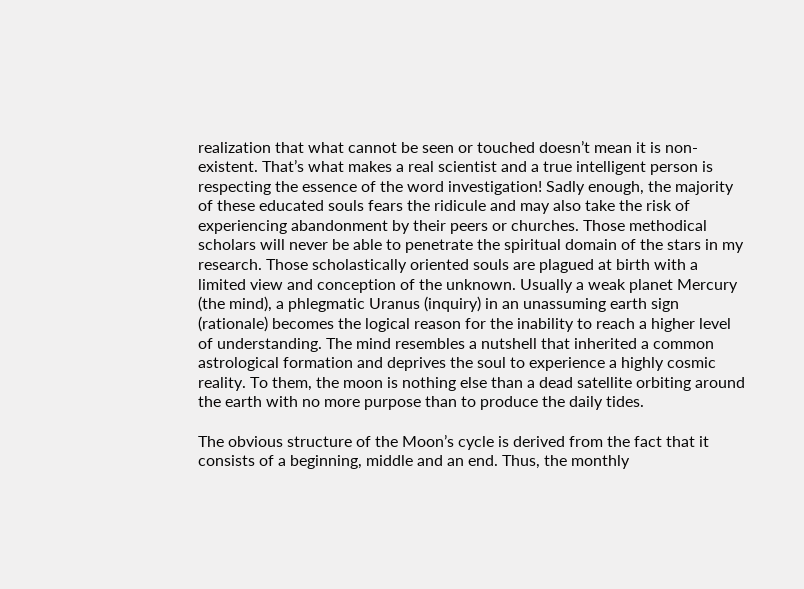realization that what cannot be seen or touched doesn’t mean it is non-existent. That’s what makes a real scientist and a true intelligent person is respecting the essence of the word investigation! Sadly enough, the majority of these educated souls fears the ridicule and may also take the risk of experiencing abandonment by their peers or churches. Those methodical scholars will never be able to penetrate the spiritual domain of the stars in my research. Those scholastically oriented souls are plagued at birth with a limited view and conception of the unknown. Usually a weak planet Mercury (the mind), a phlegmatic Uranus (inquiry) in an unassuming earth sign (rationale) becomes the logical reason for the inability to reach a higher level of understanding. The mind resembles a nutshell that inherited a common astrological formation and deprives the soul to experience a highly cosmic reality. To them, the moon is nothing else than a dead satellite orbiting around the earth with no more purpose than to produce the daily tides.

The obvious structure of the Moon’s cycle is derived from the fact that it consists of a beginning, middle and an end. Thus, the monthly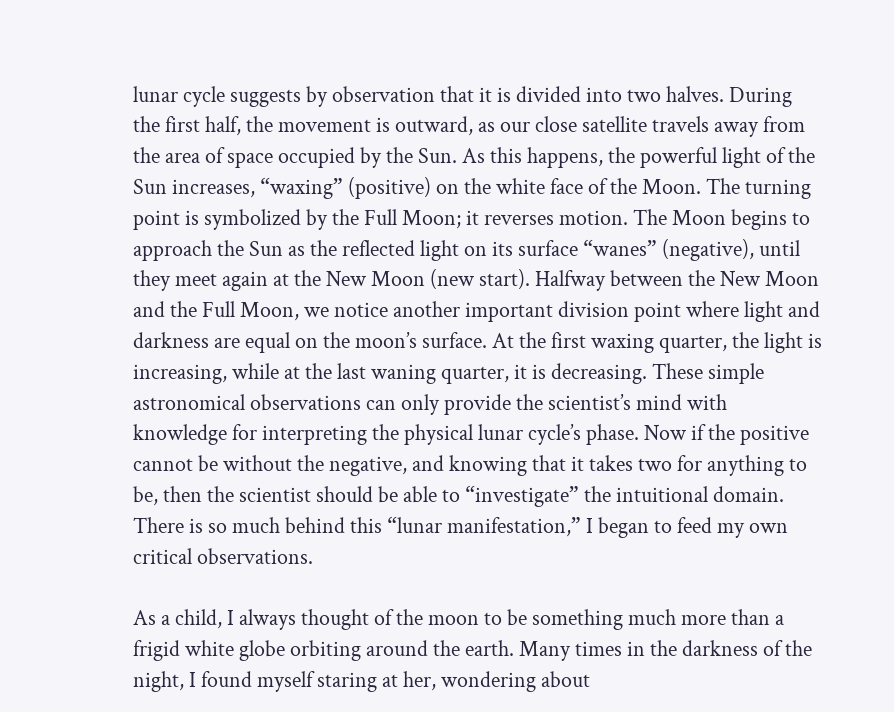lunar cycle suggests by observation that it is divided into two halves. During the first half, the movement is outward, as our close satellite travels away from the area of space occupied by the Sun. As this happens, the powerful light of the Sun increases, “waxing” (positive) on the white face of the Moon. The turning point is symbolized by the Full Moon; it reverses motion. The Moon begins to approach the Sun as the reflected light on its surface “wanes” (negative), until they meet again at the New Moon (new start). Halfway between the New Moon and the Full Moon, we notice another important division point where light and darkness are equal on the moon’s surface. At the first waxing quarter, the light is increasing, while at the last waning quarter, it is decreasing. These simple astronomical observations can only provide the scientist’s mind with knowledge for interpreting the physical lunar cycle’s phase. Now if the positive cannot be without the negative, and knowing that it takes two for anything to be, then the scientist should be able to “investigate” the intuitional domain. There is so much behind this “lunar manifestation,” I began to feed my own critical observations.

As a child, I always thought of the moon to be something much more than a frigid white globe orbiting around the earth. Many times in the darkness of the night, I found myself staring at her, wondering about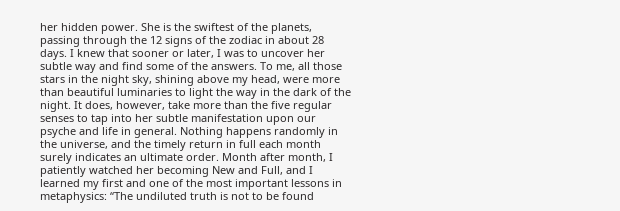her hidden power. She is the swiftest of the planets, passing through the 12 signs of the zodiac in about 28 days. I knew that sooner or later, I was to uncover her subtle way and find some of the answers. To me, all those stars in the night sky, shining above my head, were more than beautiful luminaries to light the way in the dark of the night. It does, however, take more than the five regular senses to tap into her subtle manifestation upon our psyche and life in general. Nothing happens randomly in the universe, and the timely return in full each month surely indicates an ultimate order. Month after month, I patiently watched her becoming New and Full, and I learned my first and one of the most important lessons in metaphysics: “The undiluted truth is not to be found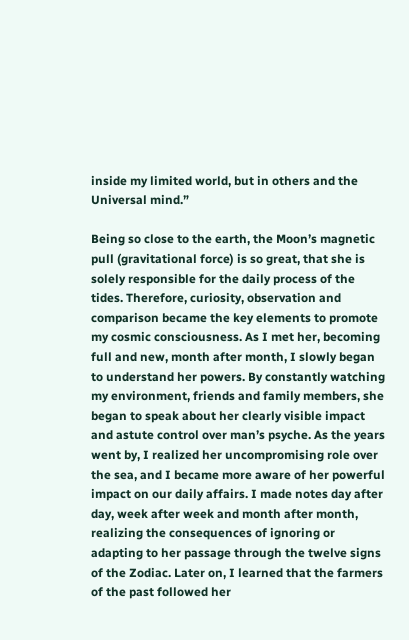inside my limited world, but in others and the Universal mind.”

Being so close to the earth, the Moon’s magnetic pull (gravitational force) is so great, that she is solely responsible for the daily process of the tides. Therefore, curiosity, observation and comparison became the key elements to promote my cosmic consciousness. As I met her, becoming full and new, month after month, I slowly began to understand her powers. By constantly watching my environment, friends and family members, she began to speak about her clearly visible impact and astute control over man’s psyche. As the years went by, I realized her uncompromising role over the sea, and I became more aware of her powerful impact on our daily affairs. I made notes day after day, week after week and month after month, realizing the consequences of ignoring or adapting to her passage through the twelve signs of the Zodiac. Later on, I learned that the farmers of the past followed her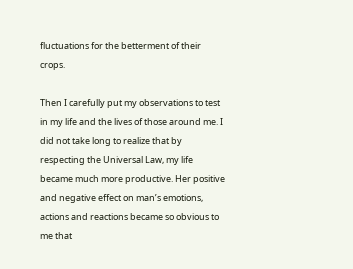fluctuations for the betterment of their crops.

Then I carefully put my observations to test in my life and the lives of those around me. I did not take long to realize that by respecting the Universal Law, my life became much more productive. Her positive and negative effect on man’s emotions, actions and reactions became so obvious to me that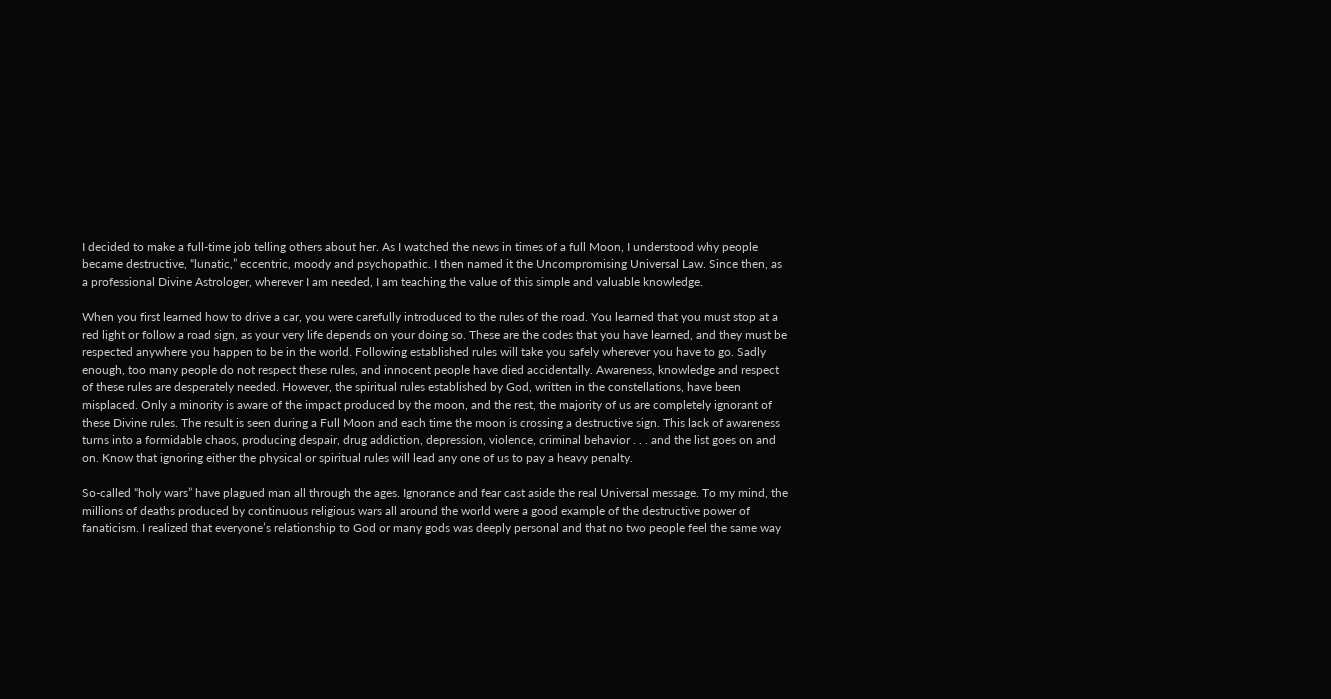I decided to make a full-time job telling others about her. As I watched the news in times of a full Moon, I understood why people became destructive, “lunatic,” eccentric, moody and psychopathic. I then named it the Uncompromising Universal Law. Since then, as a professional Divine Astrologer, wherever I am needed, I am teaching the value of this simple and valuable knowledge.

When you first learned how to drive a car, you were carefully introduced to the rules of the road. You learned that you must stop at a red light or follow a road sign, as your very life depends on your doing so. These are the codes that you have learned, and they must be respected anywhere you happen to be in the world. Following established rules will take you safely wherever you have to go. Sadly enough, too many people do not respect these rules, and innocent people have died accidentally. Awareness, knowledge and respect of these rules are desperately needed. However, the spiritual rules established by God, written in the constellations, have been misplaced. Only a minority is aware of the impact produced by the moon, and the rest, the majority of us are completely ignorant of these Divine rules. The result is seen during a Full Moon and each time the moon is crossing a destructive sign. This lack of awareness turns into a formidable chaos, producing despair, drug addiction, depression, violence, criminal behavior . . . and the list goes on and on. Know that ignoring either the physical or spiritual rules will lead any one of us to pay a heavy penalty.

So-called “holy wars” have plagued man all through the ages. Ignorance and fear cast aside the real Universal message. To my mind, the millions of deaths produced by continuous religious wars all around the world were a good example of the destructive power of fanaticism. I realized that everyone’s relationship to God or many gods was deeply personal and that no two people feel the same way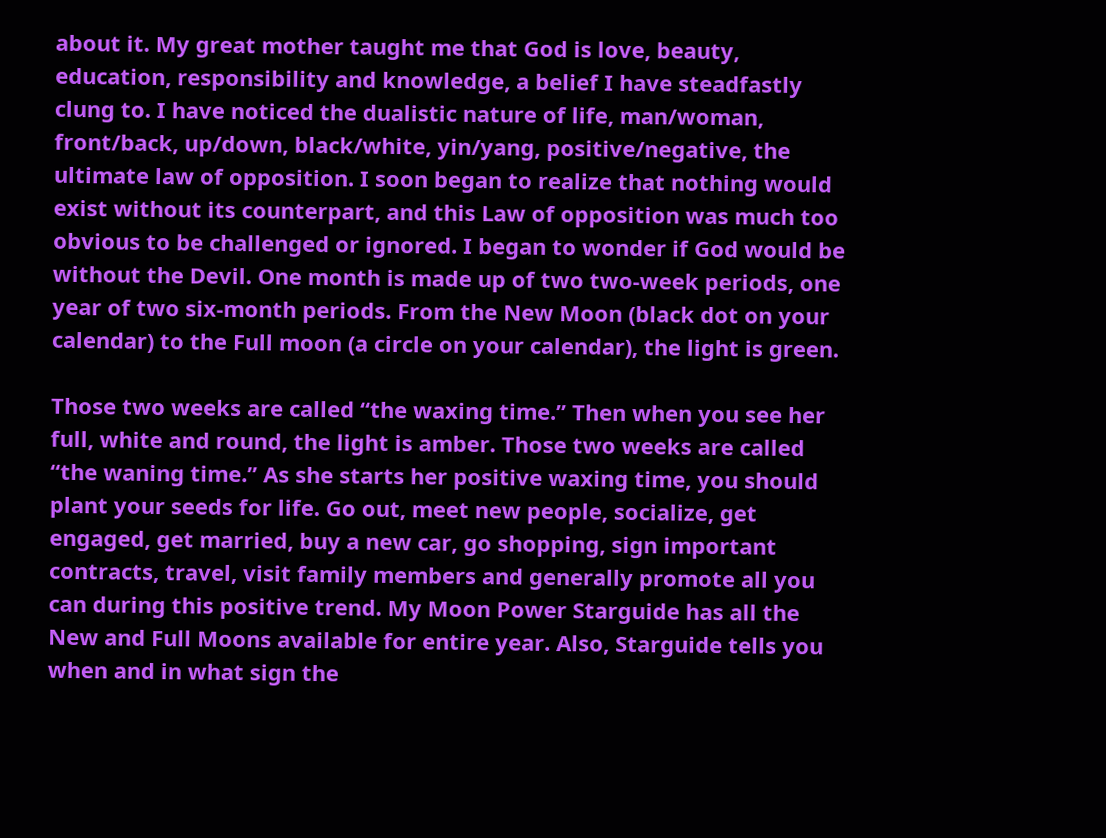about it. My great mother taught me that God is love, beauty, education, responsibility and knowledge, a belief I have steadfastly clung to. I have noticed the dualistic nature of life, man/woman, front/back, up/down, black/white, yin/yang, positive/negative, the ultimate law of opposition. I soon began to realize that nothing would exist without its counterpart, and this Law of opposition was much too obvious to be challenged or ignored. I began to wonder if God would be without the Devil. One month is made up of two two-week periods, one year of two six-month periods. From the New Moon (black dot on your calendar) to the Full moon (a circle on your calendar), the light is green.

Those two weeks are called “the waxing time.” Then when you see her full, white and round, the light is amber. Those two weeks are called “the waning time.” As she starts her positive waxing time, you should plant your seeds for life. Go out, meet new people, socialize, get engaged, get married, buy a new car, go shopping, sign important contracts, travel, visit family members and generally promote all you can during this positive trend. My Moon Power Starguide has all the New and Full Moons available for entire year. Also, Starguide tells you when and in what sign the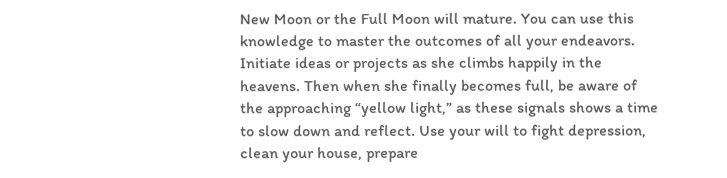New Moon or the Full Moon will mature. You can use this knowledge to master the outcomes of all your endeavors. Initiate ideas or projects as she climbs happily in the heavens. Then when she finally becomes full, be aware of the approaching “yellow light,” as these signals shows a time to slow down and reflect. Use your will to fight depression, clean your house, prepare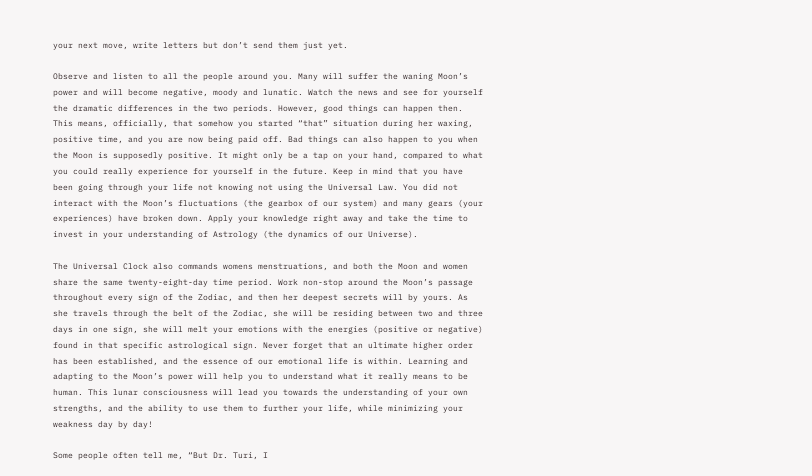your next move, write letters but don’t send them just yet.

Observe and listen to all the people around you. Many will suffer the waning Moon’s power and will become negative, moody and lunatic. Watch the news and see for yourself the dramatic differences in the two periods. However, good things can happen then. This means, officially, that somehow you started “that” situation during her waxing, positive time, and you are now being paid off. Bad things can also happen to you when the Moon is supposedly positive. It might only be a tap on your hand, compared to what you could really experience for yourself in the future. Keep in mind that you have been going through your life not knowing not using the Universal Law. You did not interact with the Moon’s fluctuations (the gearbox of our system) and many gears (your experiences) have broken down. Apply your knowledge right away and take the time to invest in your understanding of Astrology (the dynamics of our Universe).

The Universal Clock also commands womens menstruations, and both the Moon and women share the same twenty-eight-day time period. Work non-stop around the Moon’s passage throughout every sign of the Zodiac, and then her deepest secrets will by yours. As she travels through the belt of the Zodiac, she will be residing between two and three days in one sign, she will melt your emotions with the energies (positive or negative) found in that specific astrological sign. Never forget that an ultimate higher order has been established, and the essence of our emotional life is within. Learning and adapting to the Moon’s power will help you to understand what it really means to be human. This lunar consciousness will lead you towards the understanding of your own strengths, and the ability to use them to further your life, while minimizing your weakness day by day!

Some people often tell me, “But Dr. Turi, I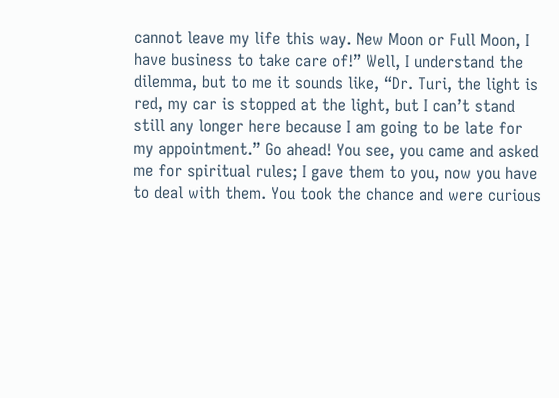cannot leave my life this way. New Moon or Full Moon, I have business to take care of!” Well, I understand the dilemma, but to me it sounds like, “Dr. Turi, the light is red, my car is stopped at the light, but I can’t stand still any longer here because I am going to be late for my appointment.” Go ahead! You see, you came and asked me for spiritual rules; I gave them to you, now you have to deal with them. You took the chance and were curious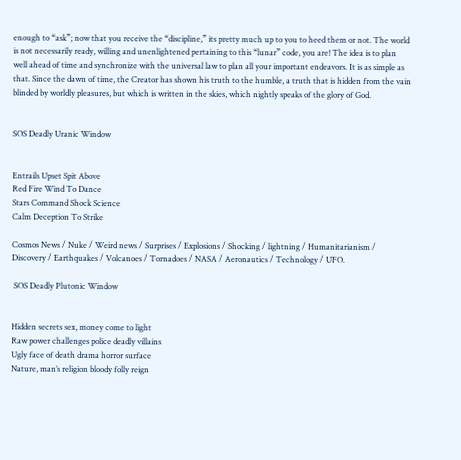enough to “ask”; now that you receive the “discipline,” its pretty much up to you to heed them or not. The world is not necessarily ready, willing and unenlightened pertaining to this “lunar” code, you are! The idea is to plan well ahead of time and synchronize with the universal law to plan all your important endeavors. It is as simple as that. Since the dawn of time, the Creator has shown his truth to the humble, a truth that is hidden from the vain blinded by worldly pleasures, but which is written in the skies, which nightly speaks of the glory of God.


SOS Deadly Uranic Window


Entrails Upset Spit Above
Red Fire Wind To Dance
Stars Command Shock Science
Calm Deception To Strike

Cosmos News / Nuke / Weird news / Surprises / Explosions / Shocking / lightning / Humanitarianism / Discovery / Earthquakes / Volcanoes / Tornadoes / NASA / Aeronautics / Technology / UFO.

 SOS Deadly Plutonic Window


Hidden secrets sex, money come to light
Raw power challenges police deadly villains
Ugly face of death drama horror surface
Nature, man’s religion bloody folly reign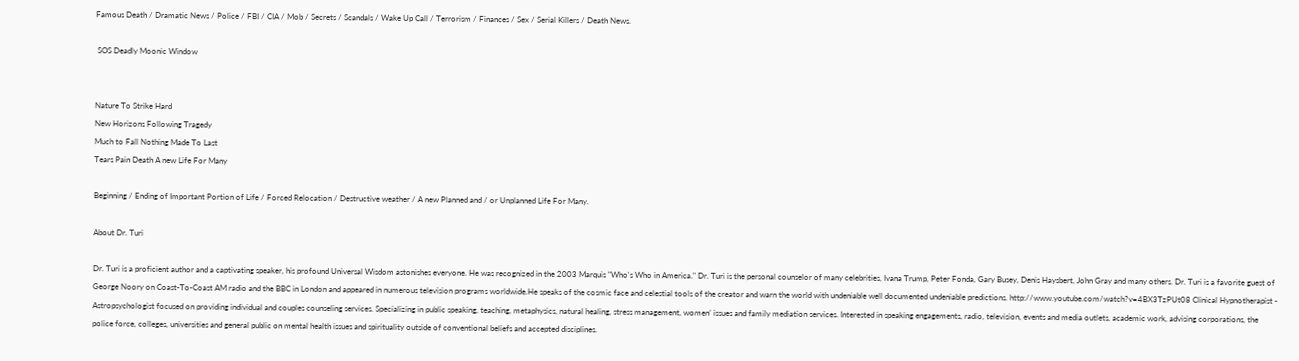Famous Death / Dramatic News / Police / FBI / CIA / Mob / Secrets / Scandals / Wake Up Call / Terrorism / Finances / Sex / Serial Killers / Death News.

 SOS Deadly Moonic Window


Nature To Strike Hard
New Horizons Following Tragedy
Much to Fall Nothing Made To Last
Tears Pain Death A new Life For Many

Beginning / Ending of Important Portion of Life / Forced Relocation / Destructive weather / A new Planned and / or Unplanned Life For Many.

About Dr. Turi

Dr. Turi is a proficient author and a captivating speaker, his profound Universal Wisdom astonishes everyone. He was recognized in the 2003 Marquis "Who's Who in America." Dr. Turi is the personal counselor of many celebrities, Ivana Trump, Peter Fonda, Gary Busey, Denis Haysbert, John Gray and many others. Dr. Turi is a favorite guest of George Noory on Coast-To-Coast AM radio and the BBC in London and appeared in numerous television programs worldwide.He speaks of the cosmic face and celestial tools of the creator and warn the world with undeniable well documented undeniable predictions. http://www.youtube.com/watch?v=4BX3TzPUt08 Clinical Hypnotherapist - Astropsychologist focused on providing individual and couples counseling services. Specializing in public speaking, teaching, metaphysics, natural healing, stress management, women’ issues and family mediation services. Interested in speaking engagements, radio, television, events and media outlets, academic work, advising corporations, the police force, colleges, universities and general public on mental health issues and spirituality outside of conventional beliefs and accepted disciplines.